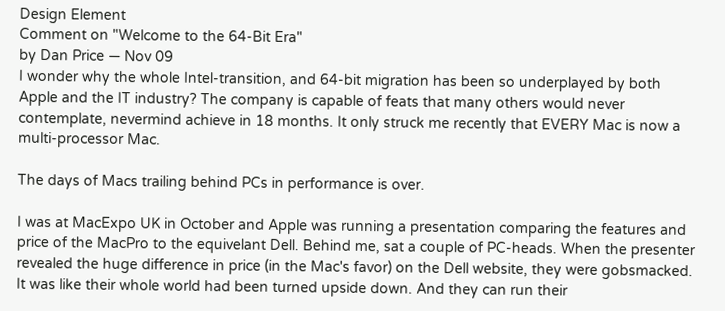Design Element
Comment on "Welcome to the 64-Bit Era"
by Dan Price — Nov 09
I wonder why the whole Intel-transition, and 64-bit migration has been so underplayed by both Apple and the IT industry? The company is capable of feats that many others would never contemplate, nevermind achieve in 18 months. It only struck me recently that EVERY Mac is now a multi-processor Mac.

The days of Macs trailing behind PCs in performance is over.

I was at MacExpo UK in October and Apple was running a presentation comparing the features and price of the MacPro to the equivelant Dell. Behind me, sat a couple of PC-heads. When the presenter revealed the huge difference in price (in the Mac's favor) on the Dell website, they were gobsmacked. It was like their whole world had been turned upside down. And they can run their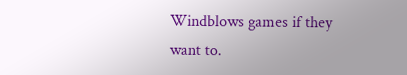Windblows games if they want to.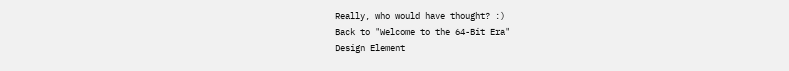Really, who would have thought? :)
Back to "Welcome to the 64-Bit Era"
Design Element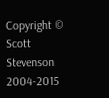Copyright © Scott Stevenson 2004-2015